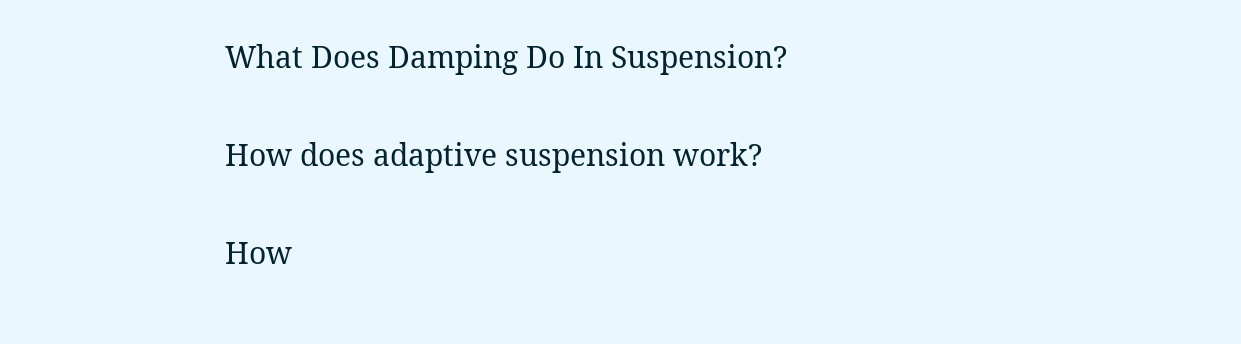What Does Damping Do In Suspension?

How does adaptive suspension work?

How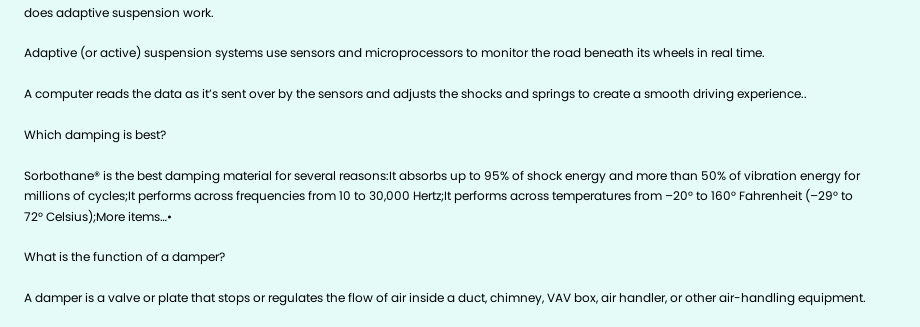does adaptive suspension work.

Adaptive (or active) suspension systems use sensors and microprocessors to monitor the road beneath its wheels in real time.

A computer reads the data as it’s sent over by the sensors and adjusts the shocks and springs to create a smooth driving experience..

Which damping is best?

Sorbothane® is the best damping material for several reasons:It absorbs up to 95% of shock energy and more than 50% of vibration energy for millions of cycles;It performs across frequencies from 10 to 30,000 Hertz;It performs across temperatures from –20° to 160° Fahrenheit (–29° to 72° Celsius);More items…•

What is the function of a damper?

A damper is a valve or plate that stops or regulates the flow of air inside a duct, chimney, VAV box, air handler, or other air-handling equipment.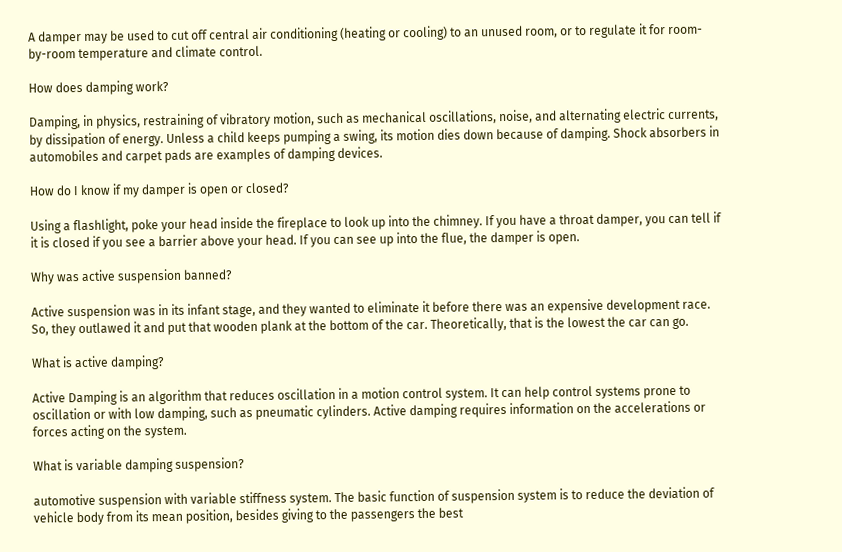A damper may be used to cut off central air conditioning (heating or cooling) to an unused room, or to regulate it for room-by-room temperature and climate control.

How does damping work?

Damping, in physics, restraining of vibratory motion, such as mechanical oscillations, noise, and alternating electric currents, by dissipation of energy. Unless a child keeps pumping a swing, its motion dies down because of damping. Shock absorbers in automobiles and carpet pads are examples of damping devices.

How do I know if my damper is open or closed?

Using a flashlight, poke your head inside the fireplace to look up into the chimney. If you have a throat damper, you can tell if it is closed if you see a barrier above your head. If you can see up into the flue, the damper is open.

Why was active suspension banned?

Active suspension was in its infant stage, and they wanted to eliminate it before there was an expensive development race. So, they outlawed it and put that wooden plank at the bottom of the car. Theoretically, that is the lowest the car can go.

What is active damping?

Active Damping is an algorithm that reduces oscillation in a motion control system. It can help control systems prone to oscillation or with low damping, such as pneumatic cylinders. Active damping requires information on the accelerations or forces acting on the system.

What is variable damping suspension?

automotive suspension with variable stiffness system. The basic function of suspension system is to reduce the deviation of vehicle body from its mean position, besides giving to the passengers the best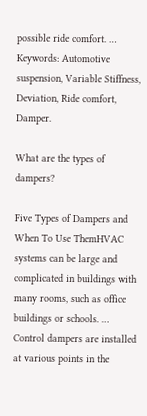possible ride comfort. … Keywords: Automotive suspension, Variable Stiffness, Deviation, Ride comfort, Damper.

What are the types of dampers?

Five Types of Dampers and When To Use ThemHVAC systems can be large and complicated in buildings with many rooms, such as office buildings or schools. … Control dampers are installed at various points in the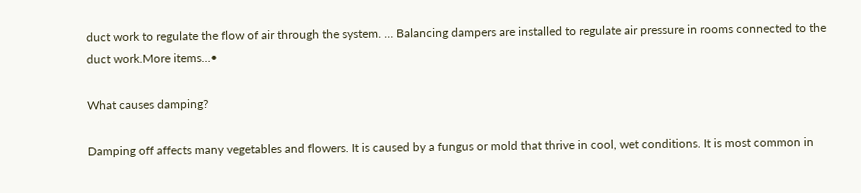duct work to regulate the flow of air through the system. … Balancing dampers are installed to regulate air pressure in rooms connected to the duct work.More items…•

What causes damping?

Damping off affects many vegetables and flowers. It is caused by a fungus or mold that thrive in cool, wet conditions. It is most common in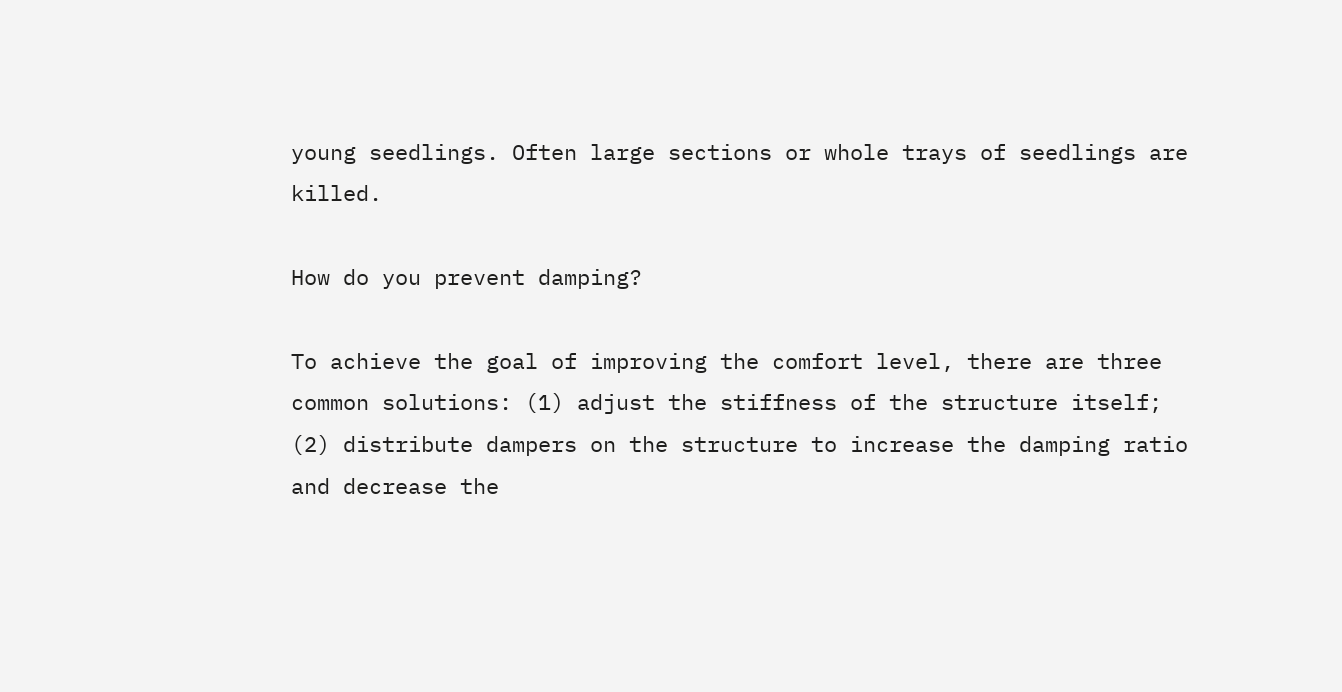young seedlings. Often large sections or whole trays of seedlings are killed.

How do you prevent damping?

To achieve the goal of improving the comfort level, there are three common solutions: (1) adjust the stiffness of the structure itself; (2) distribute dampers on the structure to increase the damping ratio and decrease the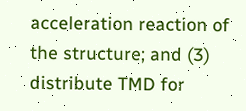acceleration reaction of the structure; and (3) distribute TMD for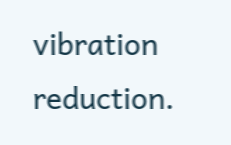vibration reduction.